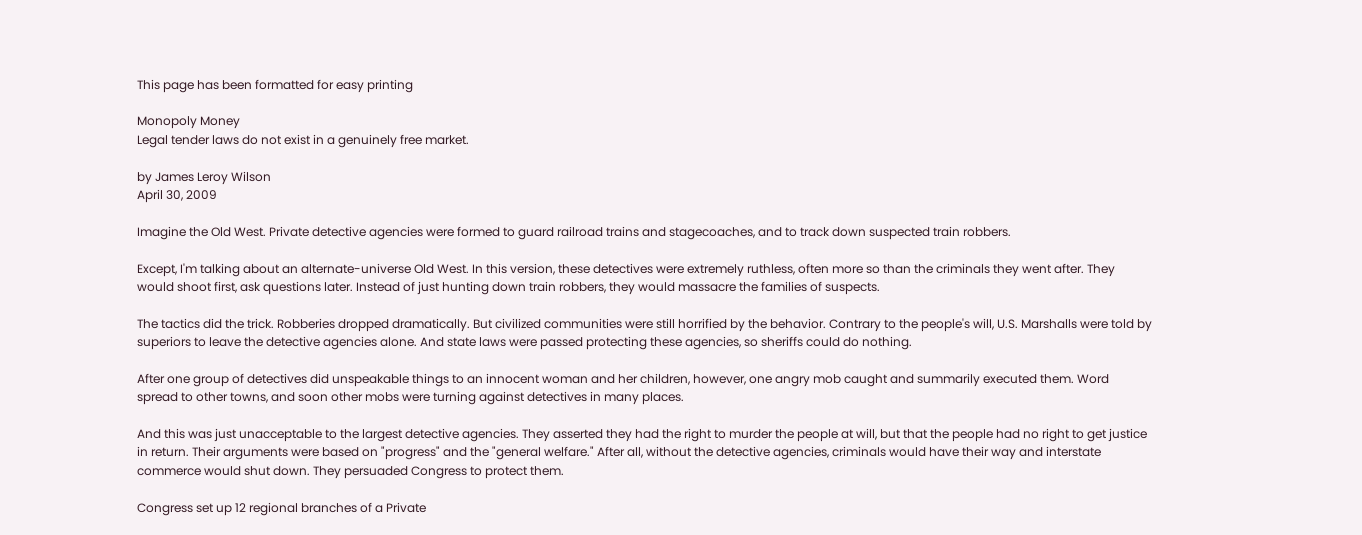This page has been formatted for easy printing

Monopoly Money
Legal tender laws do not exist in a genuinely free market.

by James Leroy Wilson
April 30, 2009

Imagine the Old West. Private detective agencies were formed to guard railroad trains and stagecoaches, and to track down suspected train robbers.

Except, I'm talking about an alternate-universe Old West. In this version, these detectives were extremely ruthless, often more so than the criminals they went after. They would shoot first, ask questions later. Instead of just hunting down train robbers, they would massacre the families of suspects.

The tactics did the trick. Robberies dropped dramatically. But civilized communities were still horrified by the behavior. Contrary to the people's will, U.S. Marshalls were told by superiors to leave the detective agencies alone. And state laws were passed protecting these agencies, so sheriffs could do nothing.

After one group of detectives did unspeakable things to an innocent woman and her children, however, one angry mob caught and summarily executed them. Word spread to other towns, and soon other mobs were turning against detectives in many places.

And this was just unacceptable to the largest detective agencies. They asserted they had the right to murder the people at will, but that the people had no right to get justice in return. Their arguments were based on "progress" and the "general welfare." After all, without the detective agencies, criminals would have their way and interstate commerce would shut down. They persuaded Congress to protect them.

Congress set up 12 regional branches of a Private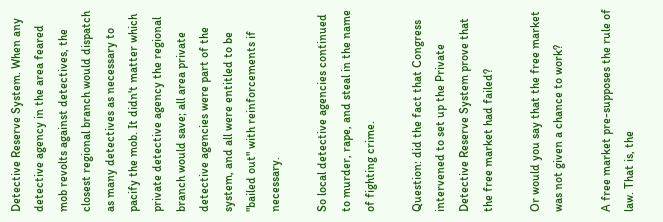Detective Reserve System. When any detective agency in the area feared mob revolts against detectives, the closest regional branch would dispatch as many detectives as necessary to pacify the mob. It didn't matter which private detective agency the regional branch would save; all area private detective agencies were part of the system, and all were entitled to be "bailed out" with reinforcements if necessary.

So local detective agencies continued to murder, rape, and steal in the name of fighting crime.

Question: did the fact that Congress intervened to set up the Private Detective Reserve System prove that the free market had failed?

Or would you say that the free market was not given a chance to work?

A free market pre-supposes the rule of law. That is, the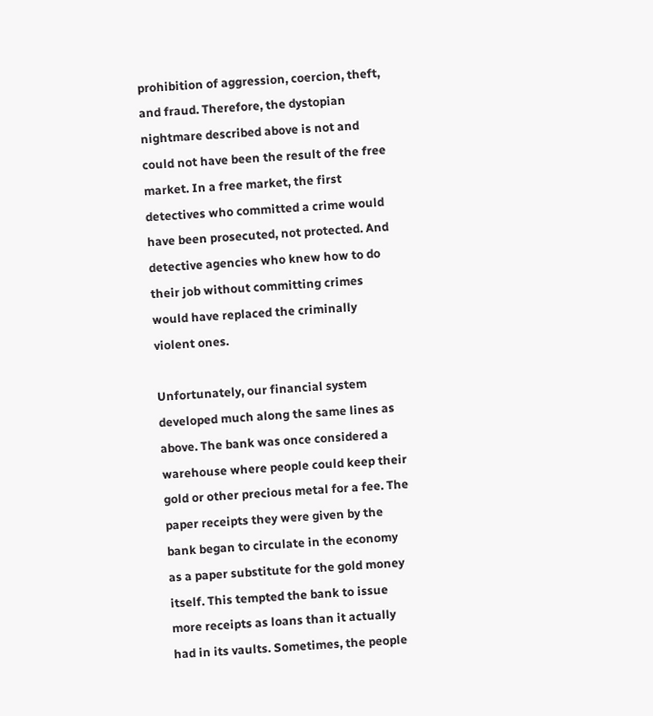prohibition of aggression, coercion, theft, and fraud. Therefore, the dystopian nightmare described above is not and could not have been the result of the free market. In a free market, the first detectives who committed a crime would have been prosecuted, not protected. And detective agencies who knew how to do their job without committing crimes would have replaced the criminally violent ones.

Unfortunately, our financial system developed much along the same lines as above. The bank was once considered a warehouse where people could keep their gold or other precious metal for a fee. The paper receipts they were given by the bank began to circulate in the economy as a paper substitute for the gold money itself. This tempted the bank to issue more receipts as loans than it actually had in its vaults. Sometimes, the people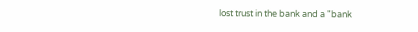lost trust in the bank and a "bank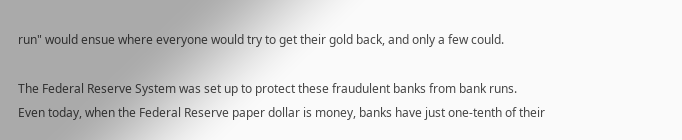run" would ensue where everyone would try to get their gold back, and only a few could.

The Federal Reserve System was set up to protect these fraudulent banks from bank runs. Even today, when the Federal Reserve paper dollar is money, banks have just one-tenth of their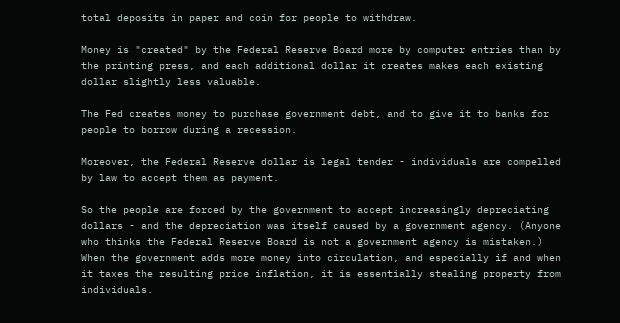total deposits in paper and coin for people to withdraw.

Money is "created" by the Federal Reserve Board more by computer entries than by the printing press, and each additional dollar it creates makes each existing dollar slightly less valuable.

The Fed creates money to purchase government debt, and to give it to banks for people to borrow during a recession.

Moreover, the Federal Reserve dollar is legal tender - individuals are compelled by law to accept them as payment.

So the people are forced by the government to accept increasingly depreciating dollars - and the depreciation was itself caused by a government agency. (Anyone who thinks the Federal Reserve Board is not a government agency is mistaken.) When the government adds more money into circulation, and especially if and when it taxes the resulting price inflation, it is essentially stealing property from individuals.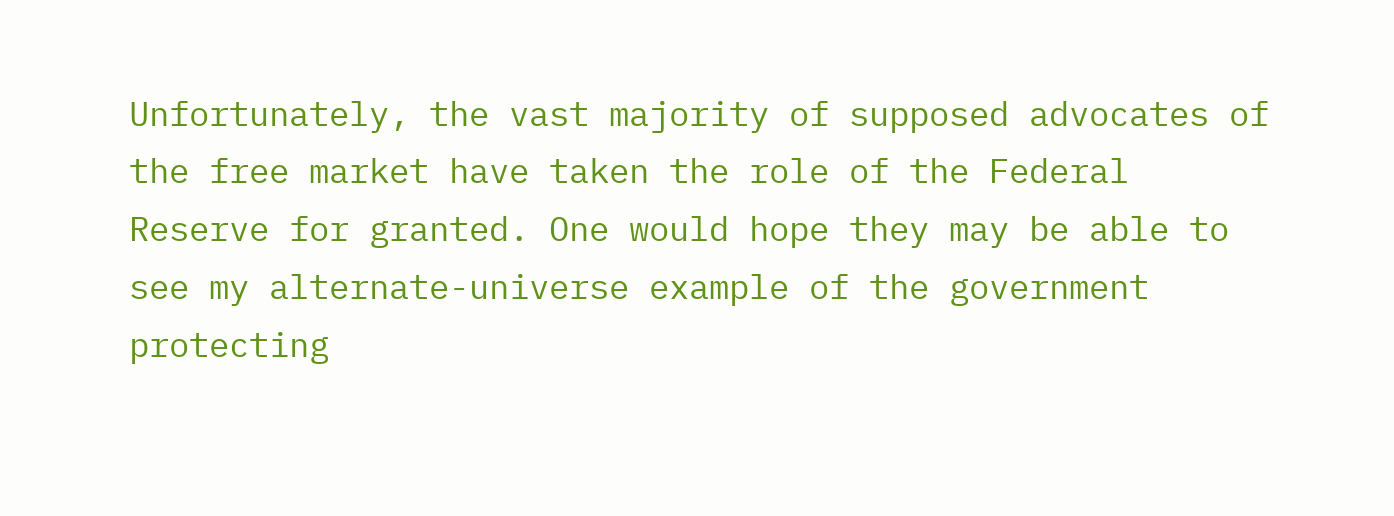Unfortunately, the vast majority of supposed advocates of the free market have taken the role of the Federal Reserve for granted. One would hope they may be able to see my alternate-universe example of the government protecting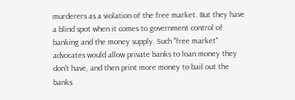murderers as a violation of the free market. But they have a blind spot when it comes to government control of banking and the money supply. Such "free market" advocates would allow private banks to loan money they don't have, and then print more money to bail out the banks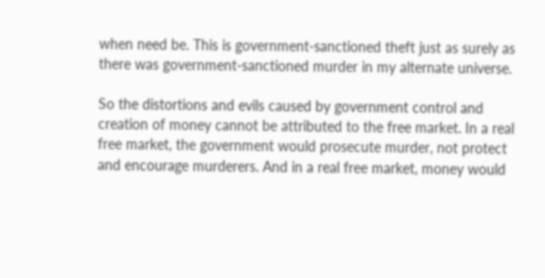when need be. This is government-sanctioned theft just as surely as there was government-sanctioned murder in my alternate universe.

So the distortions and evils caused by government control and creation of money cannot be attributed to the free market. In a real free market, the government would prosecute murder, not protect and encourage murderers. And in a real free market, money would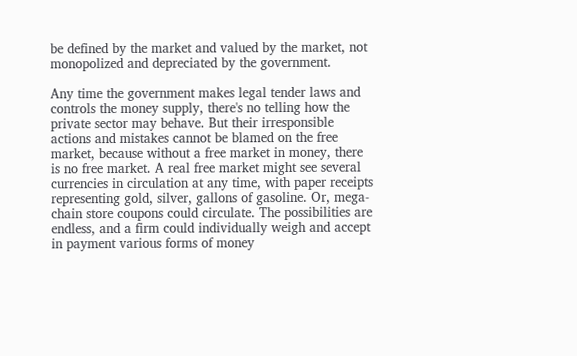be defined by the market and valued by the market, not monopolized and depreciated by the government.

Any time the government makes legal tender laws and controls the money supply, there's no telling how the private sector may behave. But their irresponsible actions and mistakes cannot be blamed on the free market, because without a free market in money, there is no free market. A real free market might see several currencies in circulation at any time, with paper receipts representing gold, silver, gallons of gasoline. Or, mega-chain store coupons could circulate. The possibilities are endless, and a firm could individually weigh and accept in payment various forms of money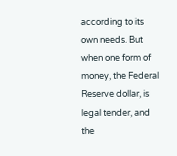according to its own needs. But when one form of money, the Federal Reserve dollar, is legal tender, and the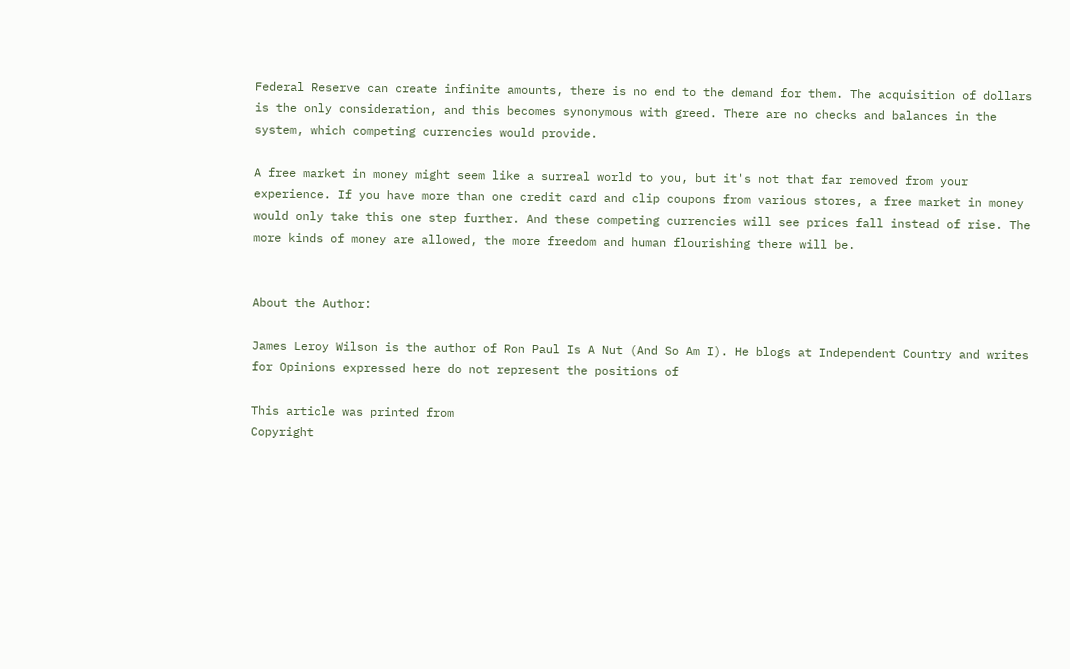Federal Reserve can create infinite amounts, there is no end to the demand for them. The acquisition of dollars is the only consideration, and this becomes synonymous with greed. There are no checks and balances in the system, which competing currencies would provide.

A free market in money might seem like a surreal world to you, but it's not that far removed from your experience. If you have more than one credit card and clip coupons from various stores, a free market in money would only take this one step further. And these competing currencies will see prices fall instead of rise. The more kinds of money are allowed, the more freedom and human flourishing there will be.


About the Author:

James Leroy Wilson is the author of Ron Paul Is A Nut (And So Am I). He blogs at Independent Country and writes for Opinions expressed here do not represent the positions of

This article was printed from
Copyright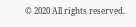© 2020 All rights reserved.